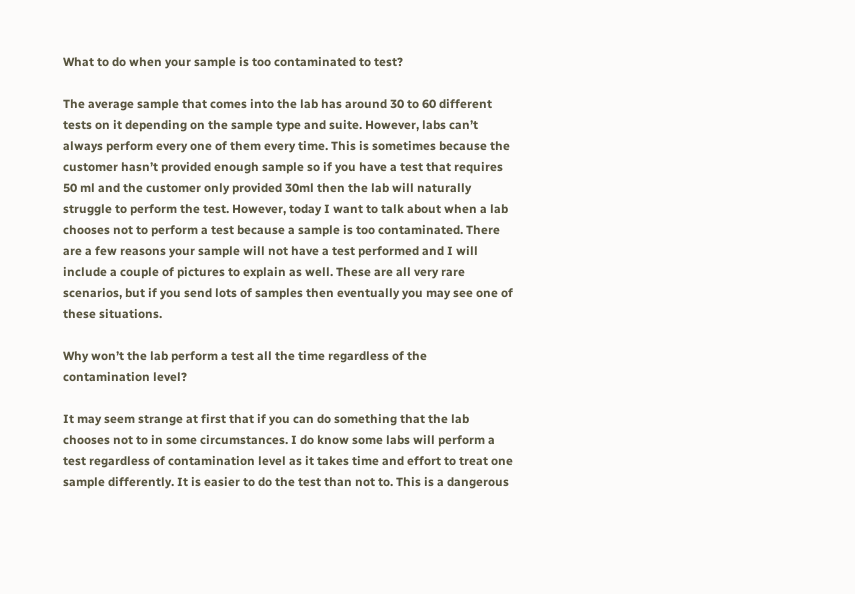What to do when your sample is too contaminated to test?

The average sample that comes into the lab has around 30 to 60 different tests on it depending on the sample type and suite. However, labs can’t always perform every one of them every time. This is sometimes because the customer hasn’t provided enough sample so if you have a test that requires 50 ml and the customer only provided 30ml then the lab will naturally struggle to perform the test. However, today I want to talk about when a lab chooses not to perform a test because a sample is too contaminated. There are a few reasons your sample will not have a test performed and I will include a couple of pictures to explain as well. These are all very rare scenarios, but if you send lots of samples then eventually you may see one of these situations.

Why won’t the lab perform a test all the time regardless of the contamination level?

It may seem strange at first that if you can do something that the lab chooses not to in some circumstances. I do know some labs will perform a test regardless of contamination level as it takes time and effort to treat one sample differently. It is easier to do the test than not to. This is a dangerous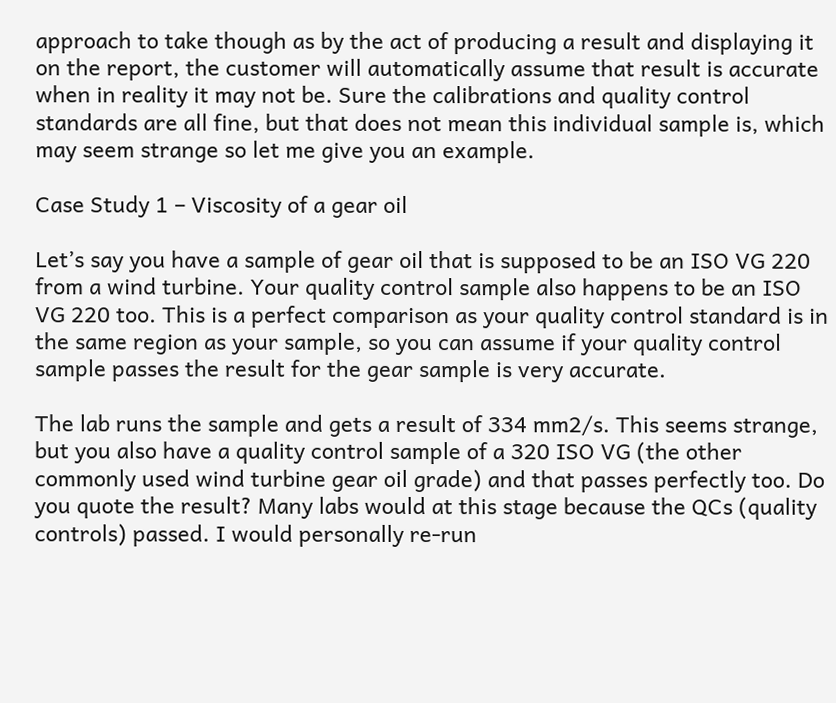approach to take though as by the act of producing a result and displaying it on the report, the customer will automatically assume that result is accurate when in reality it may not be. Sure the calibrations and quality control standards are all fine, but that does not mean this individual sample is, which may seem strange so let me give you an example.

Case Study 1 – Viscosity of a gear oil

Let’s say you have a sample of gear oil that is supposed to be an ISO VG 220 from a wind turbine. Your quality control sample also happens to be an ISO VG 220 too. This is a perfect comparison as your quality control standard is in the same region as your sample, so you can assume if your quality control sample passes the result for the gear sample is very accurate.

The lab runs the sample and gets a result of 334 mm2/s. This seems strange, but you also have a quality control sample of a 320 ISO VG (the other commonly used wind turbine gear oil grade) and that passes perfectly too. Do you quote the result? Many labs would at this stage because the QCs (quality controls) passed. I would personally re-run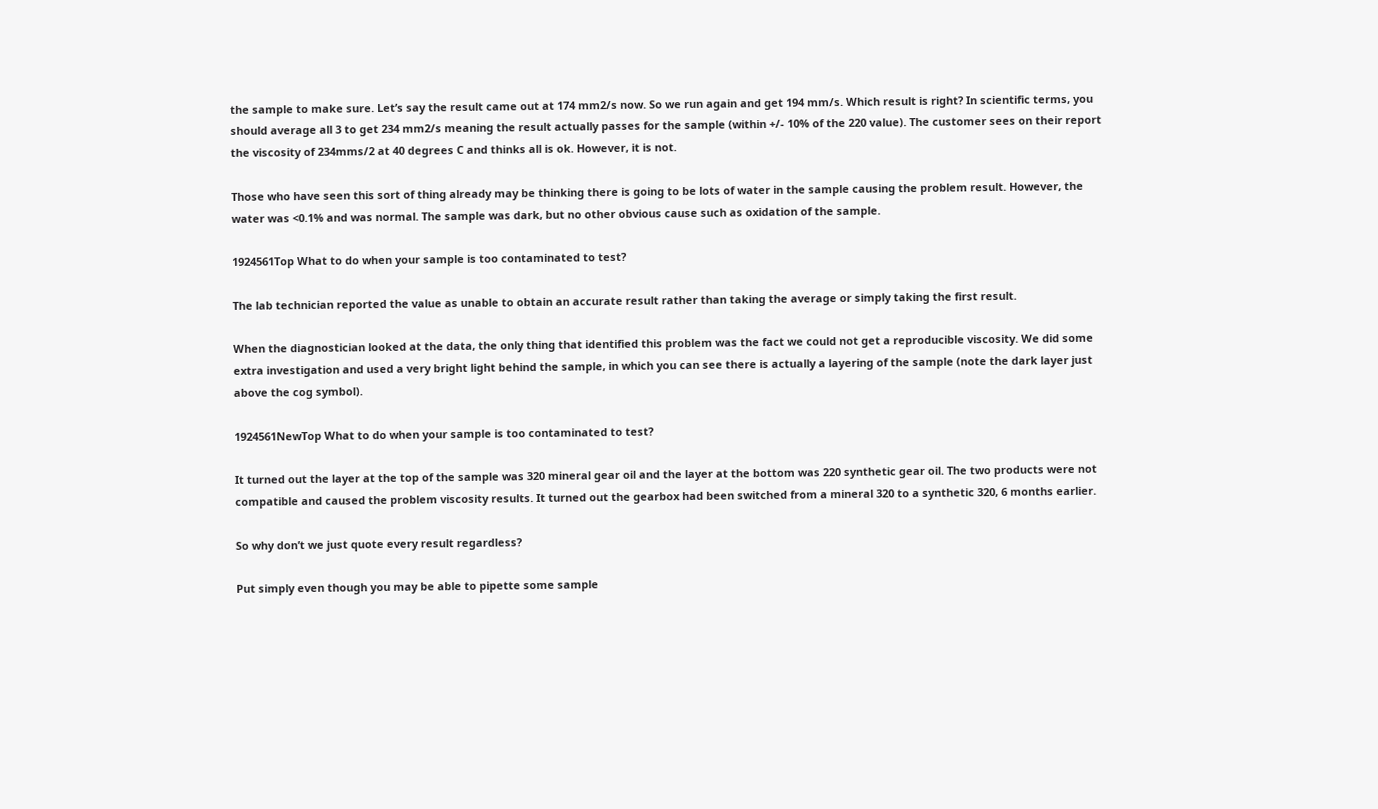the sample to make sure. Let’s say the result came out at 174 mm2/s now. So we run again and get 194 mm/s. Which result is right? In scientific terms, you should average all 3 to get 234 mm2/s meaning the result actually passes for the sample (within +/- 10% of the 220 value). The customer sees on their report the viscosity of 234mms/2 at 40 degrees C and thinks all is ok. However, it is not.

Those who have seen this sort of thing already may be thinking there is going to be lots of water in the sample causing the problem result. However, the water was <0.1% and was normal. The sample was dark, but no other obvious cause such as oxidation of the sample.

1924561Top What to do when your sample is too contaminated to test?

The lab technician reported the value as unable to obtain an accurate result rather than taking the average or simply taking the first result.

When the diagnostician looked at the data, the only thing that identified this problem was the fact we could not get a reproducible viscosity. We did some extra investigation and used a very bright light behind the sample, in which you can see there is actually a layering of the sample (note the dark layer just above the cog symbol).

1924561NewTop What to do when your sample is too contaminated to test?

It turned out the layer at the top of the sample was 320 mineral gear oil and the layer at the bottom was 220 synthetic gear oil. The two products were not compatible and caused the problem viscosity results. It turned out the gearbox had been switched from a mineral 320 to a synthetic 320, 6 months earlier.

So why don’t we just quote every result regardless?

Put simply even though you may be able to pipette some sample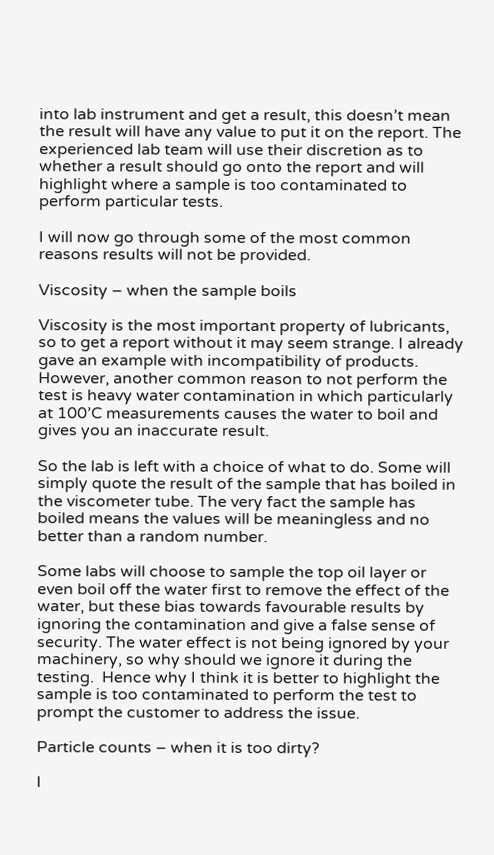into lab instrument and get a result, this doesn’t mean the result will have any value to put it on the report. The experienced lab team will use their discretion as to whether a result should go onto the report and will highlight where a sample is too contaminated to perform particular tests.

I will now go through some of the most common reasons results will not be provided.

Viscosity – when the sample boils

Viscosity is the most important property of lubricants, so to get a report without it may seem strange. I already gave an example with incompatibility of products. However, another common reason to not perform the test is heavy water contamination in which particularly at 100’C measurements causes the water to boil and gives you an inaccurate result.

So the lab is left with a choice of what to do. Some will simply quote the result of the sample that has boiled in the viscometer tube. The very fact the sample has boiled means the values will be meaningless and no better than a random number.

Some labs will choose to sample the top oil layer or even boil off the water first to remove the effect of the water, but these bias towards favourable results by ignoring the contamination and give a false sense of security. The water effect is not being ignored by your machinery, so why should we ignore it during the testing.  Hence why I think it is better to highlight the sample is too contaminated to perform the test to prompt the customer to address the issue.

Particle counts – when it is too dirty?

I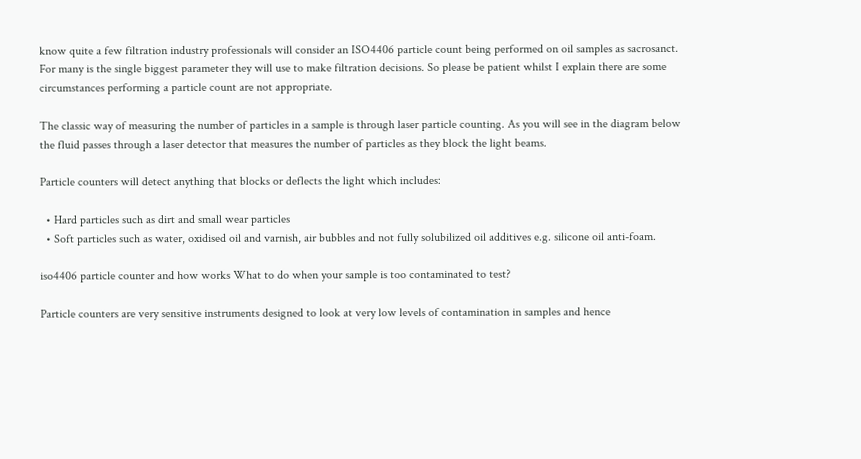know quite a few filtration industry professionals will consider an ISO4406 particle count being performed on oil samples as sacrosanct. For many is the single biggest parameter they will use to make filtration decisions. So please be patient whilst I explain there are some circumstances performing a particle count are not appropriate.

The classic way of measuring the number of particles in a sample is through laser particle counting. As you will see in the diagram below the fluid passes through a laser detector that measures the number of particles as they block the light beams.

Particle counters will detect anything that blocks or deflects the light which includes:

  • Hard particles such as dirt and small wear particles
  • Soft particles such as water, oxidised oil and varnish, air bubbles and not fully solubilized oil additives e.g. silicone oil anti-foam.

iso4406 particle counter and how works What to do when your sample is too contaminated to test?

Particle counters are very sensitive instruments designed to look at very low levels of contamination in samples and hence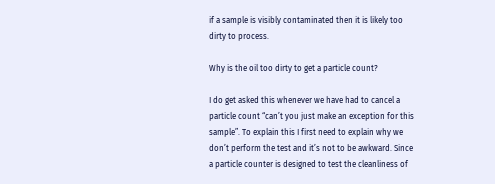if a sample is visibly contaminated then it is likely too dirty to process.

Why is the oil too dirty to get a particle count?

I do get asked this whenever we have had to cancel a particle count “can’t you just make an exception for this sample”. To explain this I first need to explain why we don’t perform the test and it’s not to be awkward. Since a particle counter is designed to test the cleanliness of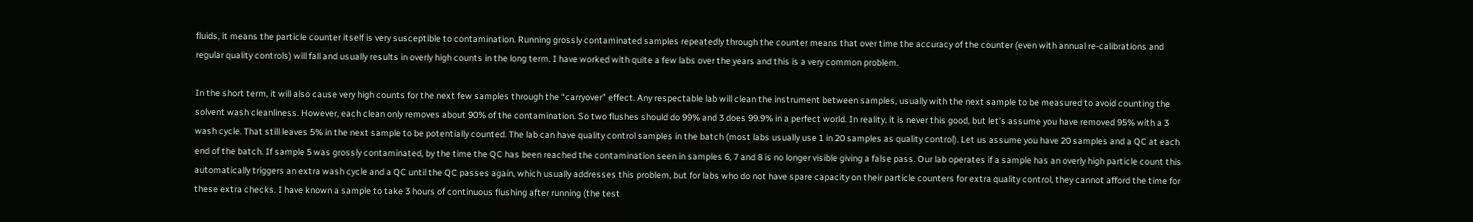fluids, it means the particle counter itself is very susceptible to contamination. Running grossly contaminated samples repeatedly through the counter means that over time the accuracy of the counter (even with annual re-calibrations and regular quality controls) will fall and usually results in overly high counts in the long term. I have worked with quite a few labs over the years and this is a very common problem.

In the short term, it will also cause very high counts for the next few samples through the “carryover” effect. Any respectable lab will clean the instrument between samples, usually with the next sample to be measured to avoid counting the solvent wash cleanliness. However, each clean only removes about 90% of the contamination. So two flushes should do 99% and 3 does 99.9% in a perfect world. In reality, it is never this good, but let’s assume you have removed 95% with a 3 wash cycle. That still leaves 5% in the next sample to be potentially counted. The lab can have quality control samples in the batch (most labs usually use 1 in 20 samples as quality control). Let us assume you have 20 samples and a QC at each end of the batch. If sample 5 was grossly contaminated, by the time the QC has been reached the contamination seen in samples 6, 7 and 8 is no longer visible giving a false pass. Our lab operates if a sample has an overly high particle count this automatically triggers an extra wash cycle and a QC until the QC passes again, which usually addresses this problem, but for labs who do not have spare capacity on their particle counters for extra quality control, they cannot afford the time for these extra checks. I have known a sample to take 3 hours of continuous flushing after running (the test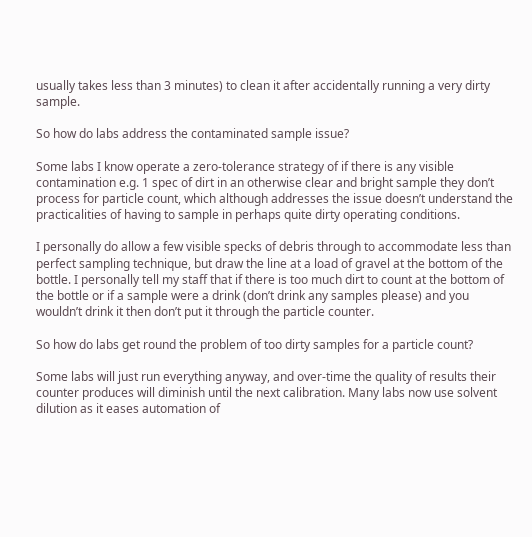usually takes less than 3 minutes) to clean it after accidentally running a very dirty sample.

So how do labs address the contaminated sample issue?

Some labs I know operate a zero-tolerance strategy of if there is any visible contamination e.g. 1 spec of dirt in an otherwise clear and bright sample they don’t process for particle count, which although addresses the issue doesn’t understand the practicalities of having to sample in perhaps quite dirty operating conditions.

I personally do allow a few visible specks of debris through to accommodate less than perfect sampling technique, but draw the line at a load of gravel at the bottom of the bottle. I personally tell my staff that if there is too much dirt to count at the bottom of the bottle or if a sample were a drink (don’t drink any samples please) and you wouldn’t drink it then don’t put it through the particle counter.

So how do labs get round the problem of too dirty samples for a particle count?

Some labs will just run everything anyway, and over-time the quality of results their counter produces will diminish until the next calibration. Many labs now use solvent dilution as it eases automation of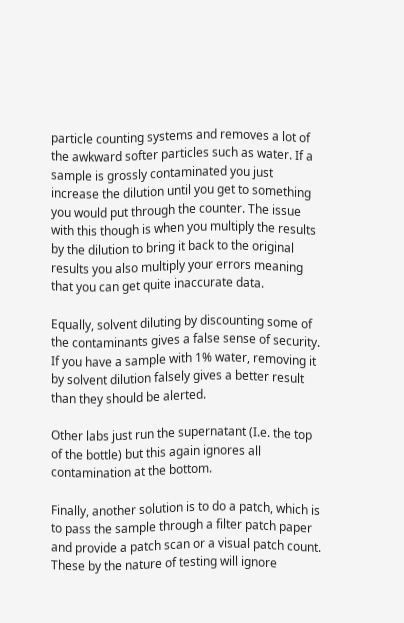particle counting systems and removes a lot of the awkward softer particles such as water. If a sample is grossly contaminated you just increase the dilution until you get to something you would put through the counter. The issue with this though is when you multiply the results by the dilution to bring it back to the original results you also multiply your errors meaning that you can get quite inaccurate data.

Equally, solvent diluting by discounting some of the contaminants gives a false sense of security. If you have a sample with 1% water, removing it by solvent dilution falsely gives a better result than they should be alerted.

Other labs just run the supernatant (I.e. the top of the bottle) but this again ignores all contamination at the bottom.

Finally, another solution is to do a patch, which is to pass the sample through a filter patch paper and provide a patch scan or a visual patch count. These by the nature of testing will ignore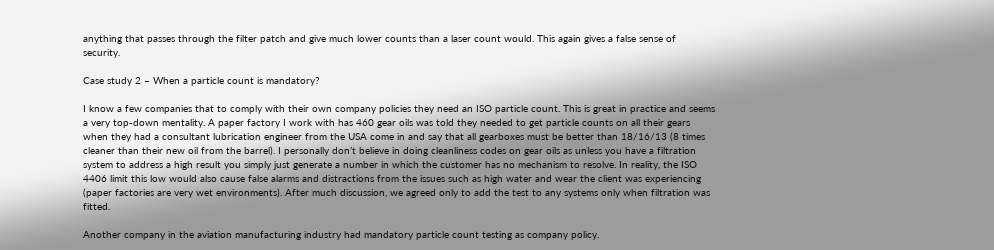anything that passes through the filter patch and give much lower counts than a laser count would. This again gives a false sense of security.

Case study 2 – When a particle count is mandatory?

I know a few companies that to comply with their own company policies they need an ISO particle count. This is great in practice and seems a very top-down mentality. A paper factory I work with has 460 gear oils was told they needed to get particle counts on all their gears when they had a consultant lubrication engineer from the USA come in and say that all gearboxes must be better than 18/16/13 (8 times cleaner than their new oil from the barrel). I personally don’t believe in doing cleanliness codes on gear oils as unless you have a filtration system to address a high result you simply just generate a number in which the customer has no mechanism to resolve. In reality, the ISO 4406 limit this low would also cause false alarms and distractions from the issues such as high water and wear the client was experiencing (paper factories are very wet environments). After much discussion, we agreed only to add the test to any systems only when filtration was fitted.

Another company in the aviation manufacturing industry had mandatory particle count testing as company policy.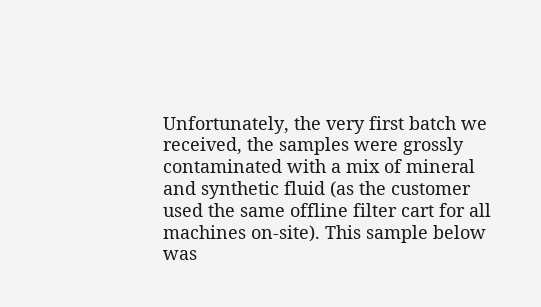Unfortunately, the very first batch we received, the samples were grossly contaminated with a mix of mineral and synthetic fluid (as the customer used the same offline filter cart for all machines on-site). This sample below was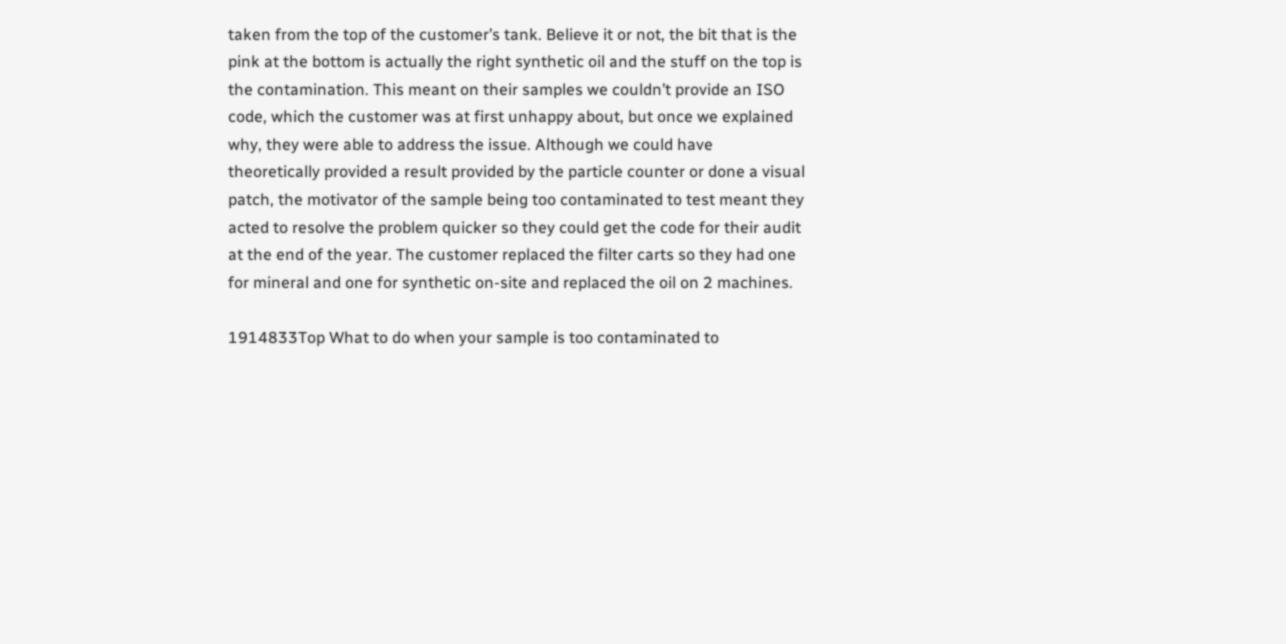taken from the top of the customer’s tank. Believe it or not, the bit that is the pink at the bottom is actually the right synthetic oil and the stuff on the top is the contamination. This meant on their samples we couldn’t provide an ISO code, which the customer was at first unhappy about, but once we explained why, they were able to address the issue. Although we could have theoretically provided a result provided by the particle counter or done a visual patch, the motivator of the sample being too contaminated to test meant they acted to resolve the problem quicker so they could get the code for their audit at the end of the year. The customer replaced the filter carts so they had one for mineral and one for synthetic on-site and replaced the oil on 2 machines.

1914833Top What to do when your sample is too contaminated to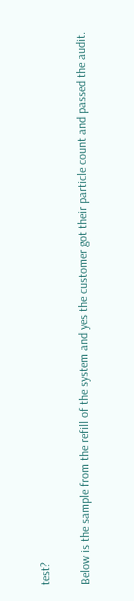test?

Below is the sample from the refill of the system and yes the customer got their particle count and passed the audit.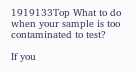1919133Top What to do when your sample is too contaminated to test?

If you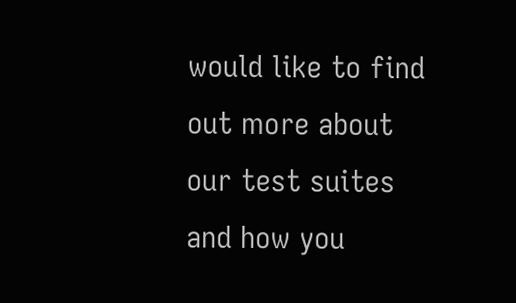would like to find out more about our test suites and how you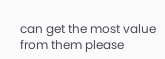can get the most value from them please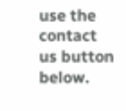use the contact us button below.